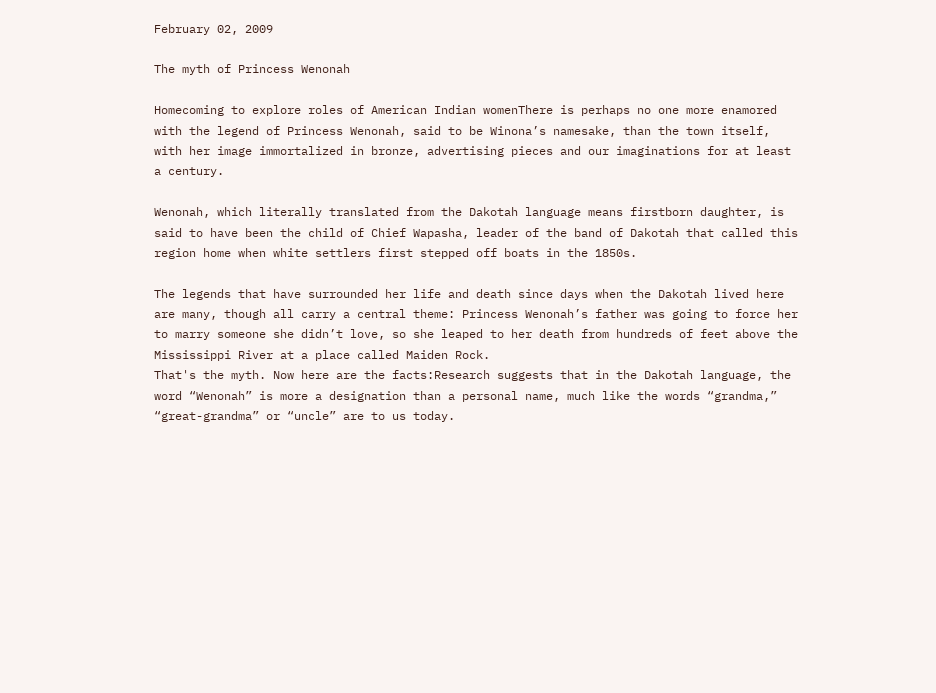February 02, 2009

The myth of Princess Wenonah

Homecoming to explore roles of American Indian womenThere is perhaps no one more enamored with the legend of Princess Wenonah, said to be Winona’s namesake, than the town itself, with her image immortalized in bronze, advertising pieces and our imaginations for at least a century.

Wenonah, which literally translated from the Dakotah language means firstborn daughter, is said to have been the child of Chief Wapasha, leader of the band of Dakotah that called this region home when white settlers first stepped off boats in the 1850s.

The legends that have surrounded her life and death since days when the Dakotah lived here are many, though all carry a central theme: Princess Wenonah’s father was going to force her to marry someone she didn’t love, so she leaped to her death from hundreds of feet above the Mississippi River at a place called Maiden Rock.
That's the myth. Now here are the facts:Research suggests that in the Dakotah language, the word “Wenonah” is more a designation than a personal name, much like the words “grandma,” “great-grandma” or “uncle” are to us today.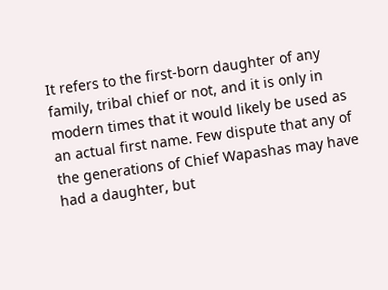It refers to the first-born daughter of any family, tribal chief or not, and it is only in modern times that it would likely be used as an actual first name. Few dispute that any of the generations of Chief Wapashas may have had a daughter, but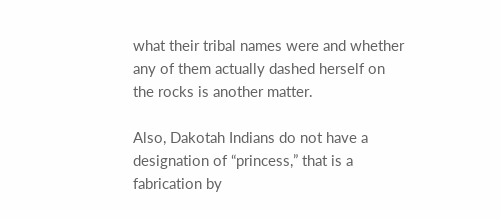what their tribal names were and whether any of them actually dashed herself on the rocks is another matter.

Also, Dakotah Indians do not have a designation of “princess,” that is a fabrication by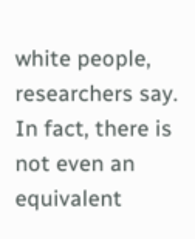white people, researchers say. In fact, there is not even an equivalent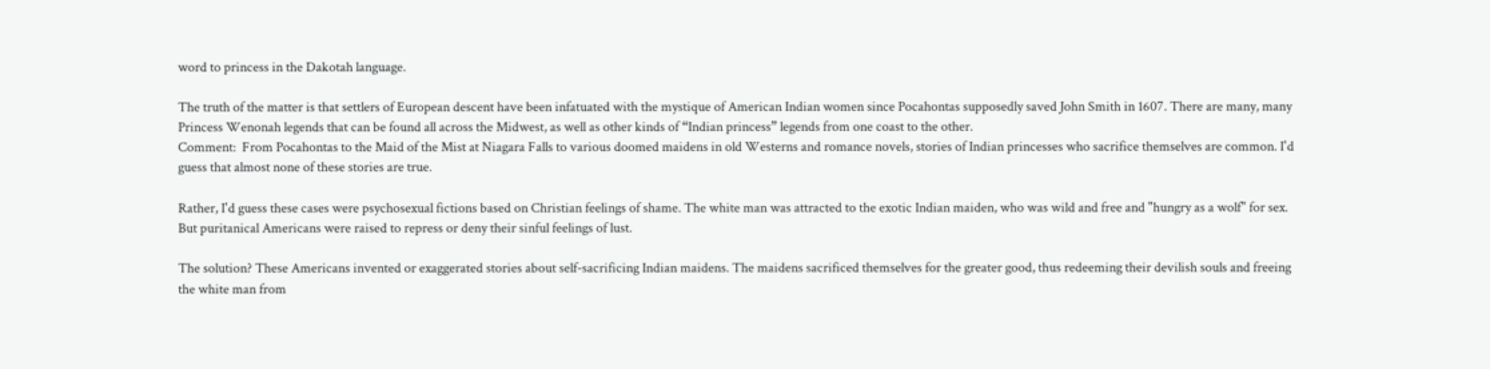word to princess in the Dakotah language.

The truth of the matter is that settlers of European descent have been infatuated with the mystique of American Indian women since Pocahontas supposedly saved John Smith in 1607. There are many, many Princess Wenonah legends that can be found all across the Midwest, as well as other kinds of “Indian princess” legends from one coast to the other.
Comment:  From Pocahontas to the Maid of the Mist at Niagara Falls to various doomed maidens in old Westerns and romance novels, stories of Indian princesses who sacrifice themselves are common. I'd guess that almost none of these stories are true.

Rather, I'd guess these cases were psychosexual fictions based on Christian feelings of shame. The white man was attracted to the exotic Indian maiden, who was wild and free and "hungry as a wolf" for sex. But puritanical Americans were raised to repress or deny their sinful feelings of lust.

The solution? These Americans invented or exaggerated stories about self-sacrificing Indian maidens. The maidens sacrificed themselves for the greater good, thus redeeming their devilish souls and freeing the white man from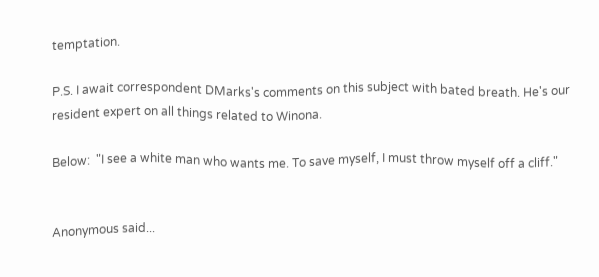temptation.

P.S. I await correspondent DMarks's comments on this subject with bated breath. He's our resident expert on all things related to Winona.

Below:  "I see a white man who wants me. To save myself, I must throw myself off a cliff."


Anonymous said...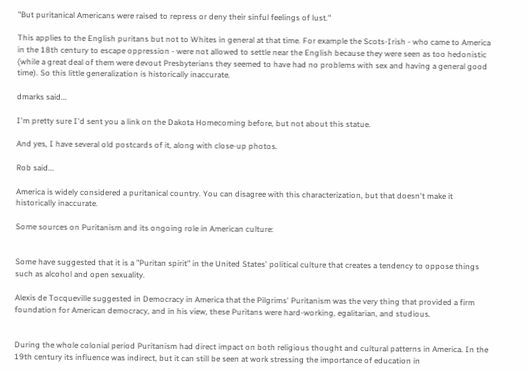"But puritanical Americans were raised to repress or deny their sinful feelings of lust."

This applies to the English puritans but not to Whites in general at that time. For example the Scots-Irish - who came to America in the 18th century to escape oppression - were not allowed to settle near the English because they were seen as too hedonistic (while a great deal of them were devout Presbyterians they seemed to have had no problems with sex and having a general good time). So this little generalization is historically inaccurate.

dmarks said...

I'm pretty sure I'd sent you a link on the Dakota Homecoming before, but not about this statue.

And yes, I have several old postcards of it, along with close-up photos.

Rob said...

America is widely considered a puritanical country. You can disagree with this characterization, but that doesn't make it historically inaccurate.

Some sources on Puritanism and its ongoing role in American culture:


Some have suggested that it is a "Puritan spirit" in the United States' political culture that creates a tendency to oppose things such as alcohol and open sexuality.

Alexis de Tocqueville suggested in Democracy in America that the Pilgrims' Puritanism was the very thing that provided a firm foundation for American democracy, and in his view, these Puritans were hard-working, egalitarian, and studious.


During the whole colonial period Puritanism had direct impact on both religious thought and cultural patterns in America. In the 19th century its influence was indirect, but it can still be seen at work stressing the importance of education in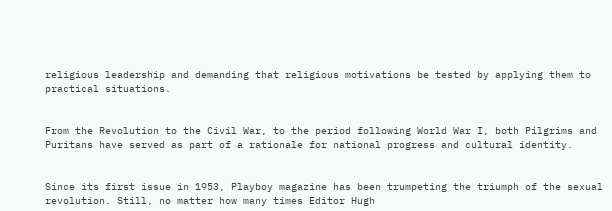religious leadership and demanding that religious motivations be tested by applying them to practical situations.


From the Revolution to the Civil War, to the period following World War I, both Pilgrims and Puritans have served as part of a rationale for national progress and cultural identity.


Since its first issue in 1953, Playboy magazine has been trumpeting the triumph of the sexual revolution. Still, no matter how many times Editor Hugh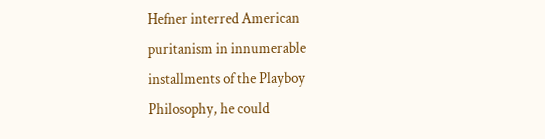Hefner interred American puritanism in innumerable installments of the Playboy Philosophy, he could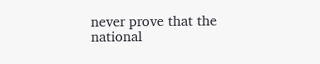never prove that the national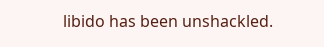libido has been unshackled.